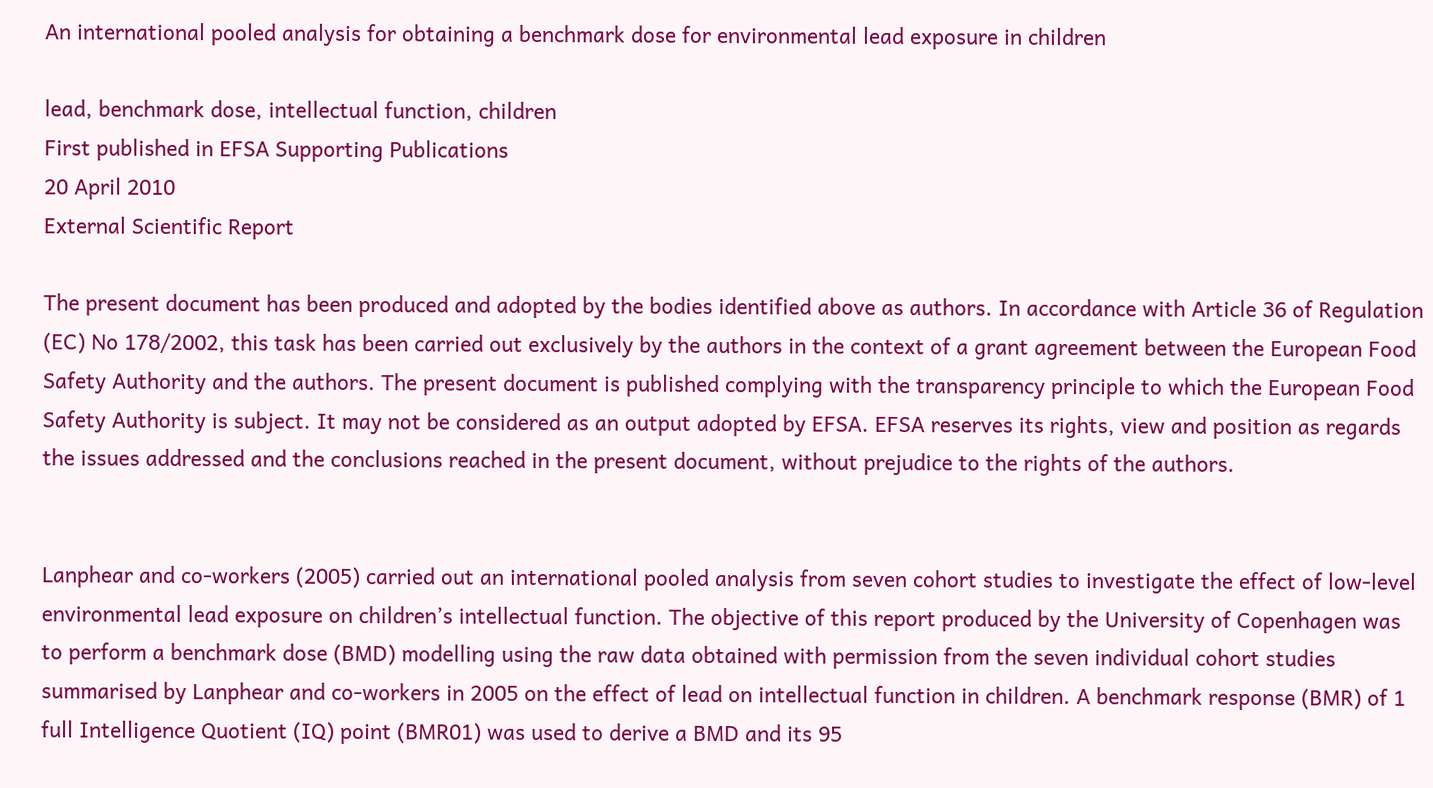An international pooled analysis for obtaining a benchmark dose for environmental lead exposure in children

lead, benchmark dose, intellectual function, children
First published in EFSA Supporting Publications
20 April 2010
External Scientific Report

The present document has been produced and adopted by the bodies identified above as authors. In accordance with Article 36 of Regulation (EC) No 178/2002, this task has been carried out exclusively by the authors in the context of a grant agreement between the European Food Safety Authority and the authors. The present document is published complying with the transparency principle to which the European Food Safety Authority is subject. It may not be considered as an output adopted by EFSA. EFSA reserves its rights, view and position as regards the issues addressed and the conclusions reached in the present document, without prejudice to the rights of the authors.


Lanphear and co-workers (2005) carried out an international pooled analysis from seven cohort studies to investigate the effect of low-level environmental lead exposure on children’s intellectual function. The objective of this report produced by the University of Copenhagen was to perform a benchmark dose (BMD) modelling using the raw data obtained with permission from the seven individual cohort studies summarised by Lanphear and co-workers in 2005 on the effect of lead on intellectual function in children. A benchmark response (BMR) of 1 full Intelligence Quotient (IQ) point (BMR01) was used to derive a BMD and its 95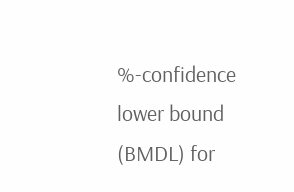%-confidence lower bound (BMDL) for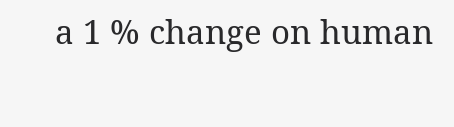a 1 % change on human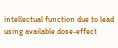intellectual function due to lead using available dose-effect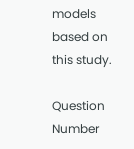models based on this study.

Question Number